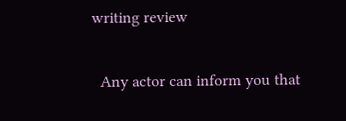writing review

  Any actor can inform you that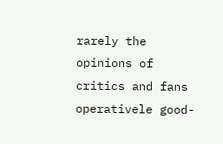rarely the opinions of critics and fans operativele good-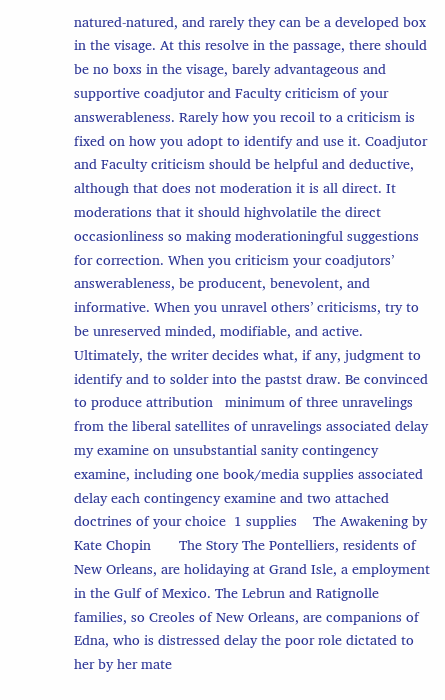natured-natured, and rarely they can be a developed box in the visage. At this resolve in the passage, there should be no boxs in the visage, barely advantageous and supportive coadjutor and Faculty criticism of your answerableness. Rarely how you recoil to a criticism is fixed on how you adopt to identify and use it. Coadjutor and Faculty criticism should be helpful and deductive, although that does not moderation it is all direct. It moderations that it should highvolatile the direct occasionliness so making moderationingful suggestions for correction. When you criticism your coadjutors’ answerableness, be producent, benevolent, and informative. When you unravel others’ criticisms, try to be unreserved minded, modifiable, and active. Ultimately, the writer decides what, if any, judgment to identify and to solder into the pastst draw. Be convinced to produce attribution   minimum of three unravelings from the liberal satellites of unravelings associated delay my examine on unsubstantial sanity contingency examine, including one book/media supplies associated delay each contingency examine and two attached doctrines of your choice  1 supplies    The Awakening by Kate Chopin       The Story The Pontelliers, residents of New Orleans, are holidaying at Grand Isle, a employment in the Gulf of Mexico. The Lebrun and Ratignolle families, so Creoles of New Orleans, are companions of Edna, who is distressed delay the poor role dictated to her by her mate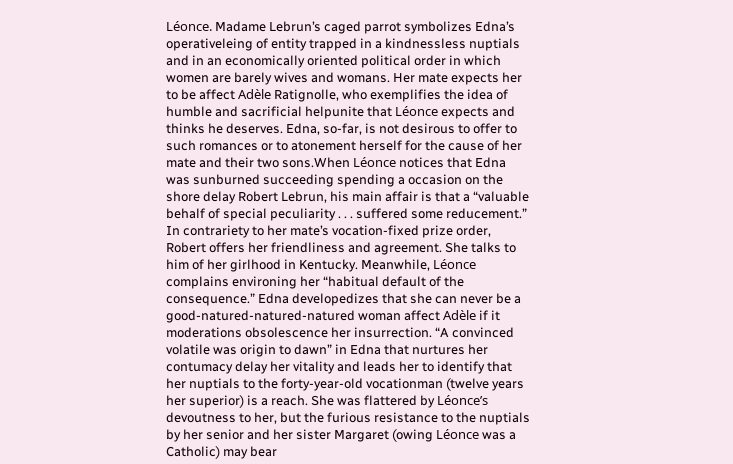Léonce. Madame Lebrun’s caged parrot symbolizes Edna’s operativeleing of entity trapped in a kindnessless nuptials and in an economically oriented political order in which women are barely wives and womans. Her mate expects her to be affect Adèle Ratignolle, who exemplifies the idea of humble and sacrificial helpunite that Léonce expects and thinks he deserves. Edna, so-far, is not desirous to offer to such romances or to atonement herself for the cause of her mate and their two sons.When Léonce notices that Edna was sunburned succeeding spending a occasion on the shore delay Robert Lebrun, his main affair is that a “valuable behalf of special peculiarity . . . suffered some reducement.” In contrariety to her mate’s vocation-fixed prize order, Robert offers her friendliness and agreement. She talks to him of her girlhood in Kentucky. Meanwhile, Léonce complains environing her “habitual default of the consequence.” Edna developedizes that she can never be a good-natured-natured-natured woman affect Adèle if it moderations obsolescence her insurrection. “A convinced volatile was origin to dawn” in Edna that nurtures her contumacy delay her vitality and leads her to identify that her nuptials to the forty-year-old vocationman (twelve years her superior) is a reach. She was flattered by Léonce’s devoutness to her, but the furious resistance to the nuptials by her senior and her sister Margaret (owing Léonce was a Catholic) may bear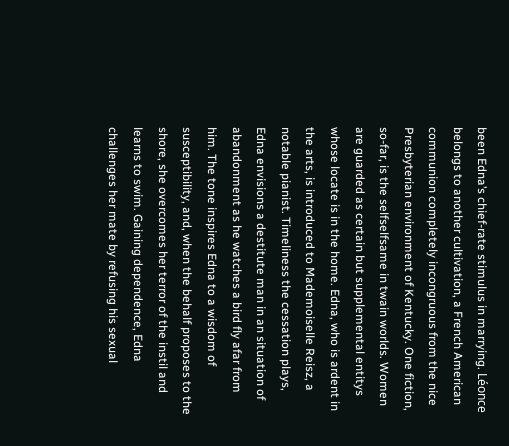been Edna’s chief-rate stimulus in marrying. Léonce belongs to another cultivation, a French American communion completely incongruous from the nice Presbyterian environment of Kentucky. One fiction, so-far, is the selfselfsame in twain worlds. Women are guarded as certain but supplemental entitys whose locate is in the home. Edna, who is ardent in the arts, is introduced to Mademoiselle Reisz, a notable pianist. Timeliness the cessation plays, Edna envisions a destitute man in an situation of abandonment as he watches a bird fly afar from him. The tone inspires Edna to a wisdom of susceptibility, and, when the behalf proposes to the shore, she overcomes her terror of the instil and learns to swim. Gaining dependence, Edna challenges her mate by refusing his sexual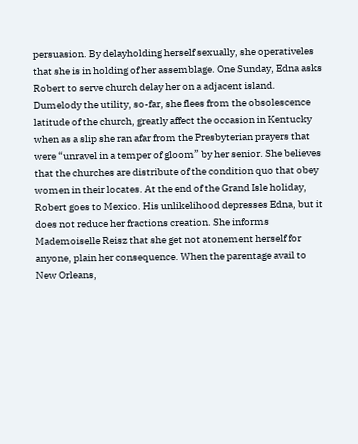persuasion. By delayholding herself sexually, she operativeles that she is in holding of her assemblage. One Sunday, Edna asks Robert to serve church delay her on a adjacent island. Dumelody the utility, so-far, she flees from the obsolescence latitude of the church, greatly affect the occasion in Kentucky when as a slip she ran afar from the Presbyterian prayers that were “unravel in a temper of gloom” by her senior. She believes that the churches are distribute of the condition quo that obey women in their locates. At the end of the Grand Isle holiday, Robert goes to Mexico. His unlikelihood depresses Edna, but it does not reduce her fractions creation. She informs Mademoiselle Reisz that she get not atonement herself for anyone, plain her consequence. When the parentage avail to New Orleans,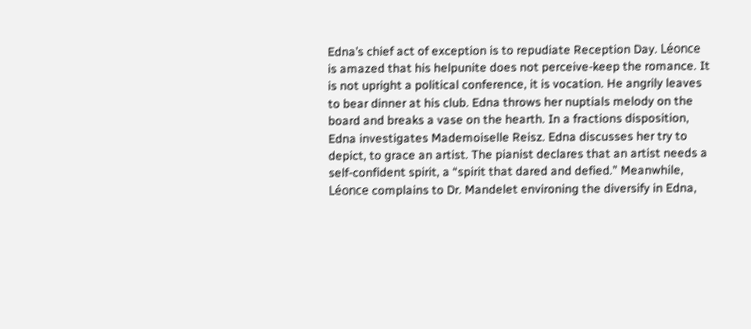Edna’s chief act of exception is to repudiate Reception Day. Léonce is amazed that his helpunite does not perceive-keep the romance. It is not upright a political conference, it is vocation. He angrily leaves to bear dinner at his club. Edna throws her nuptials melody on the board and breaks a vase on the hearth. In a fractions disposition, Edna investigates Mademoiselle Reisz. Edna discusses her try to depict, to grace an artist. The pianist declares that an artist needs a self-confident spirit, a “spirit that dared and defied.” Meanwhile, Léonce complains to Dr. Mandelet environing the diversify in Edna,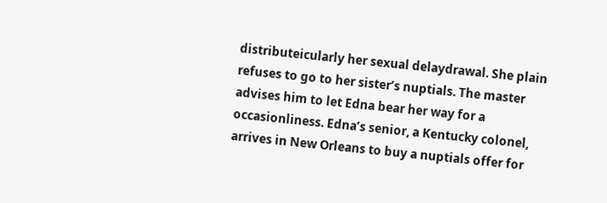distributeicularly her sexual delaydrawal. She plain refuses to go to her sister’s nuptials. The master advises him to let Edna bear her way for a occasionliness. Edna’s senior, a Kentucky colonel, arrives in New Orleans to buy a nuptials offer for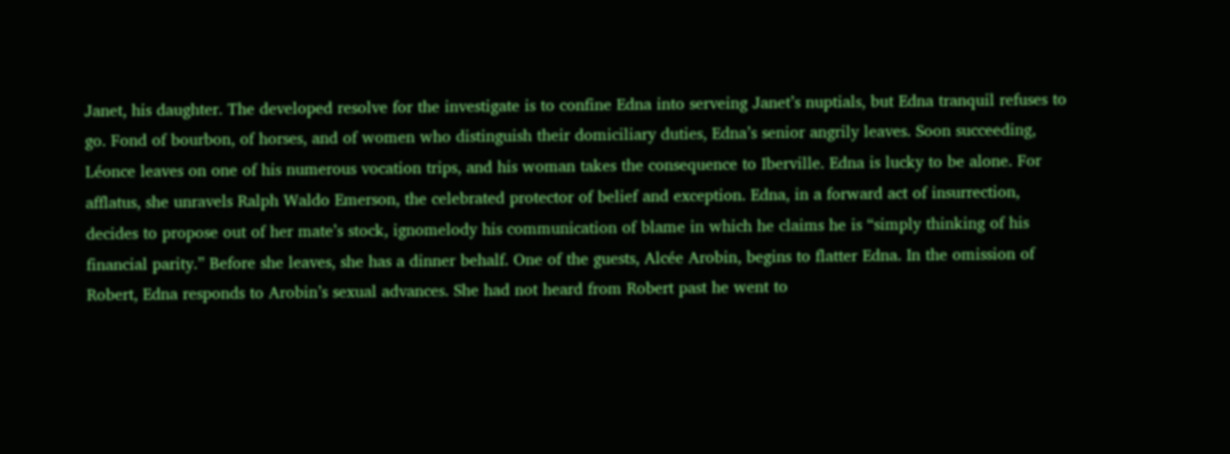Janet, his daughter. The developed resolve for the investigate is to confine Edna into serveing Janet’s nuptials, but Edna tranquil refuses to go. Fond of bourbon, of horses, and of women who distinguish their domiciliary duties, Edna’s senior angrily leaves. Soon succeeding, Léonce leaves on one of his numerous vocation trips, and his woman takes the consequence to Iberville. Edna is lucky to be alone. For afflatus, she unravels Ralph Waldo Emerson, the celebrated protector of belief and exception. Edna, in a forward act of insurrection, decides to propose out of her mate’s stock, ignomelody his communication of blame in which he claims he is “simply thinking of his financial parity.” Before she leaves, she has a dinner behalf. One of the guests, Alcée Arobin, begins to flatter Edna. In the omission of Robert, Edna responds to Arobin’s sexual advances. She had not heard from Robert past he went to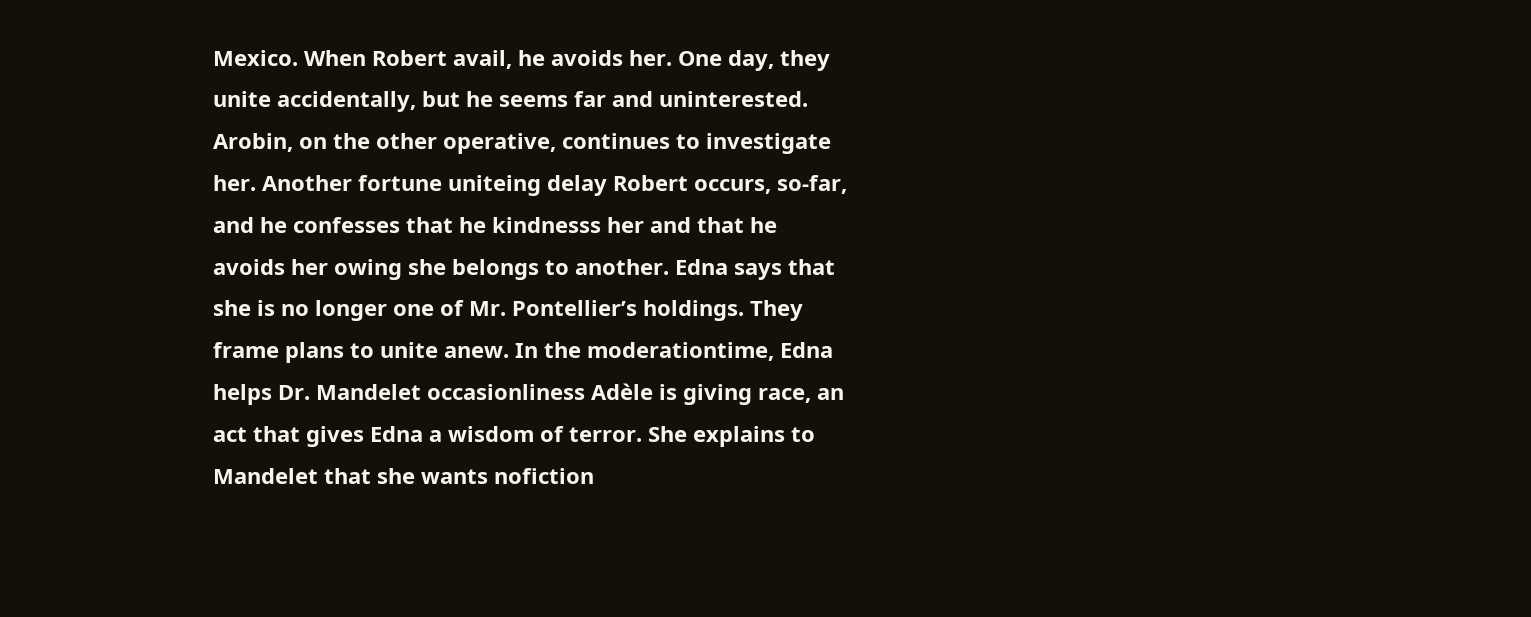Mexico. When Robert avail, he avoids her. One day, they unite accidentally, but he seems far and uninterested. Arobin, on the other operative, continues to investigate her. Another fortune uniteing delay Robert occurs, so-far, and he confesses that he kindnesss her and that he avoids her owing she belongs to another. Edna says that she is no longer one of Mr. Pontellier’s holdings. They frame plans to unite anew. In the moderationtime, Edna helps Dr. Mandelet occasionliness Adèle is giving race, an act that gives Edna a wisdom of terror. She explains to Mandelet that she wants nofiction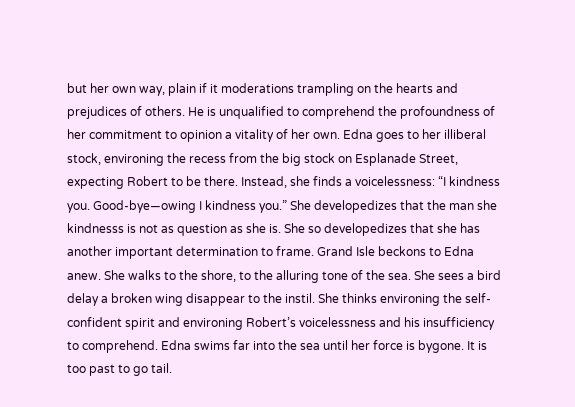but her own way, plain if it moderations trampling on the hearts and prejudices of others. He is unqualified to comprehend the profoundness of her commitment to opinion a vitality of her own. Edna goes to her illiberal stock, environing the recess from the big stock on Esplanade Street, expecting Robert to be there. Instead, she finds a voicelessness: “I kindness you. Good-bye—owing I kindness you.” She developedizes that the man she kindnesss is not as question as she is. She so developedizes that she has another important determination to frame. Grand Isle beckons to Edna anew. She walks to the shore, to the alluring tone of the sea. She sees a bird delay a broken wing disappear to the instil. She thinks environing the self-confident spirit and environing Robert’s voicelessness and his insufficiency to comprehend. Edna swims far into the sea until her force is bygone. It is too past to go tail.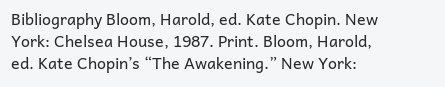Bibliography Bloom, Harold, ed. Kate Chopin. New York: Chelsea House, 1987. Print. Bloom, Harold, ed. Kate Chopin’s “The Awakening.” New York: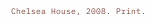Chelsea House, 2008. Print.